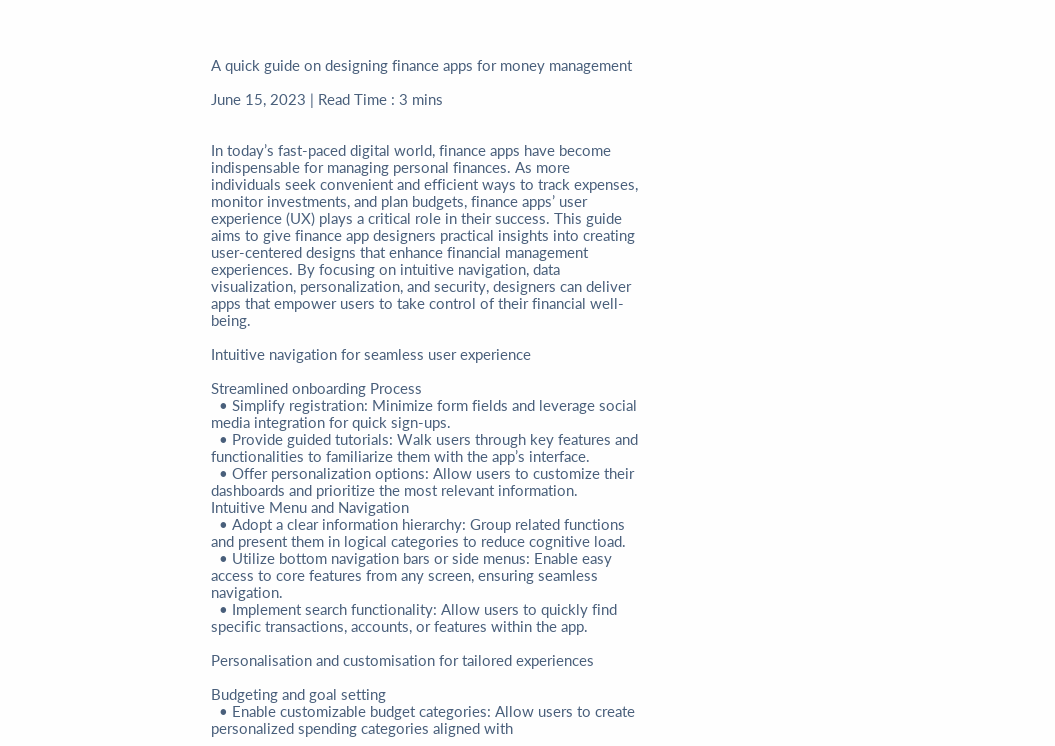A quick guide on designing finance apps for money management

June 15, 2023 | Read Time : 3 mins


In today’s fast-paced digital world, finance apps have become indispensable for managing personal finances. As more individuals seek convenient and efficient ways to track expenses, monitor investments, and plan budgets, finance apps’ user experience (UX) plays a critical role in their success. This guide aims to give finance app designers practical insights into creating user-centered designs that enhance financial management experiences. By focusing on intuitive navigation, data visualization, personalization, and security, designers can deliver apps that empower users to take control of their financial well-being.

Intuitive navigation for seamless user experience

Streamlined onboarding Process
  • Simplify registration: Minimize form fields and leverage social media integration for quick sign-ups.
  • Provide guided tutorials: Walk users through key features and functionalities to familiarize them with the app’s interface.
  • Offer personalization options: Allow users to customize their dashboards and prioritize the most relevant information.
Intuitive Menu and Navigation
  • Adopt a clear information hierarchy: Group related functions and present them in logical categories to reduce cognitive load.
  • Utilize bottom navigation bars or side menus: Enable easy access to core features from any screen, ensuring seamless navigation.
  • Implement search functionality: Allow users to quickly find specific transactions, accounts, or features within the app.

Personalisation and customisation for tailored experiences

Budgeting and goal setting
  • Enable customizable budget categories: Allow users to create personalized spending categories aligned with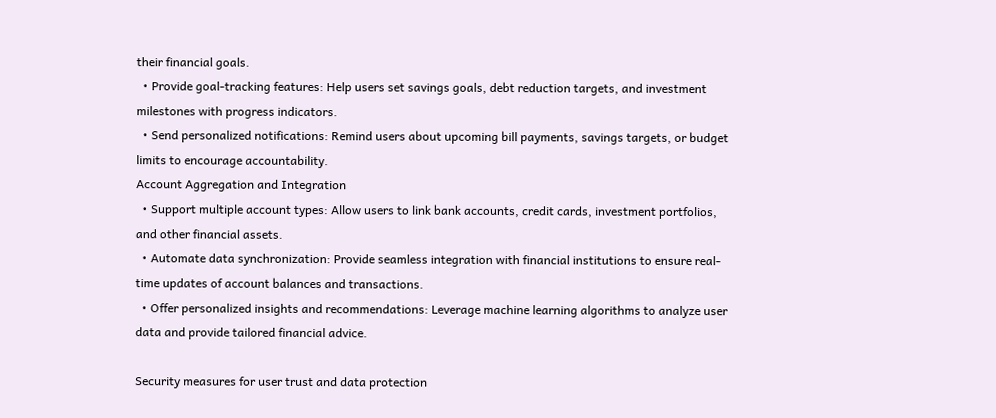their financial goals.
  • Provide goal-tracking features: Help users set savings goals, debt reduction targets, and investment milestones with progress indicators.
  • Send personalized notifications: Remind users about upcoming bill payments, savings targets, or budget limits to encourage accountability.
Account Aggregation and Integration
  • Support multiple account types: Allow users to link bank accounts, credit cards, investment portfolios, and other financial assets.
  • Automate data synchronization: Provide seamless integration with financial institutions to ensure real-time updates of account balances and transactions.
  • Offer personalized insights and recommendations: Leverage machine learning algorithms to analyze user data and provide tailored financial advice.

Security measures for user trust and data protection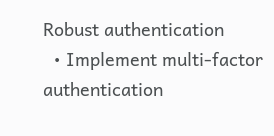Robust authentication
  • Implement multi-factor authentication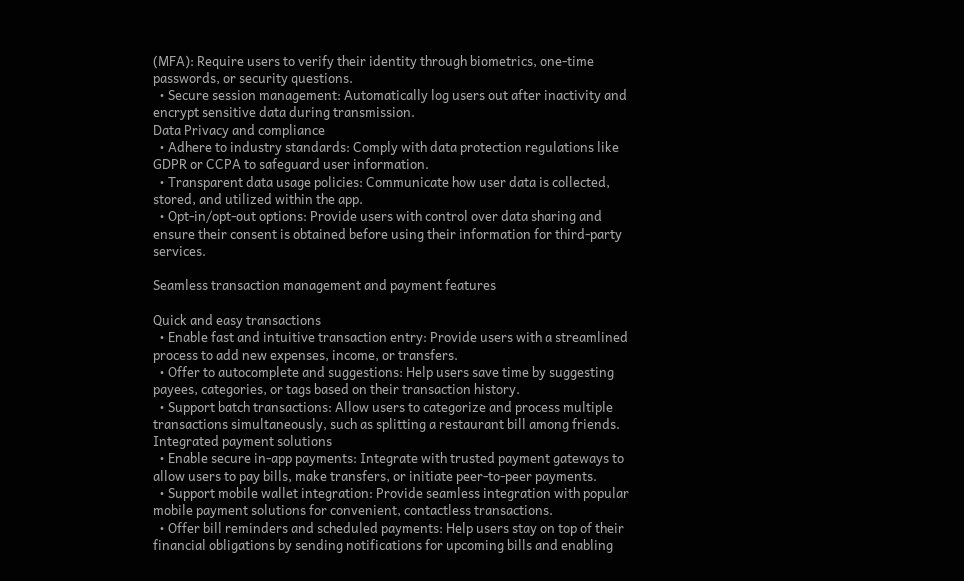(MFA): Require users to verify their identity through biometrics, one-time passwords, or security questions.
  • Secure session management: Automatically log users out after inactivity and encrypt sensitive data during transmission.
Data Privacy and compliance
  • Adhere to industry standards: Comply with data protection regulations like GDPR or CCPA to safeguard user information.
  • Transparent data usage policies: Communicate how user data is collected, stored, and utilized within the app.
  • Opt-in/opt-out options: Provide users with control over data sharing and ensure their consent is obtained before using their information for third-party services.

Seamless transaction management and payment features

Quick and easy transactions
  • Enable fast and intuitive transaction entry: Provide users with a streamlined process to add new expenses, income, or transfers.
  • Offer to autocomplete and suggestions: Help users save time by suggesting payees, categories, or tags based on their transaction history.
  • Support batch transactions: Allow users to categorize and process multiple transactions simultaneously, such as splitting a restaurant bill among friends.
Integrated payment solutions
  • Enable secure in-app payments: Integrate with trusted payment gateways to allow users to pay bills, make transfers, or initiate peer-to-peer payments.
  • Support mobile wallet integration: Provide seamless integration with popular mobile payment solutions for convenient, contactless transactions.
  • Offer bill reminders and scheduled payments: Help users stay on top of their financial obligations by sending notifications for upcoming bills and enabling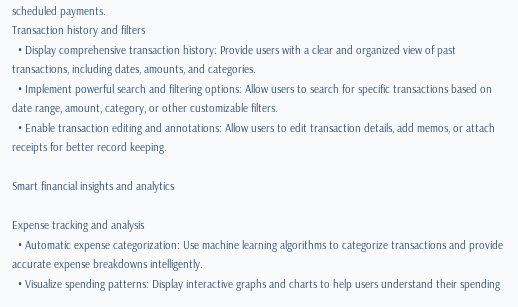scheduled payments.
Transaction history and filters
  • Display comprehensive transaction history: Provide users with a clear and organized view of past transactions, including dates, amounts, and categories.
  • Implement powerful search and filtering options: Allow users to search for specific transactions based on date range, amount, category, or other customizable filters.
  • Enable transaction editing and annotations: Allow users to edit transaction details, add memos, or attach receipts for better record keeping.

Smart financial insights and analytics

Expense tracking and analysis
  • Automatic expense categorization: Use machine learning algorithms to categorize transactions and provide accurate expense breakdowns intelligently.
  • Visualize spending patterns: Display interactive graphs and charts to help users understand their spending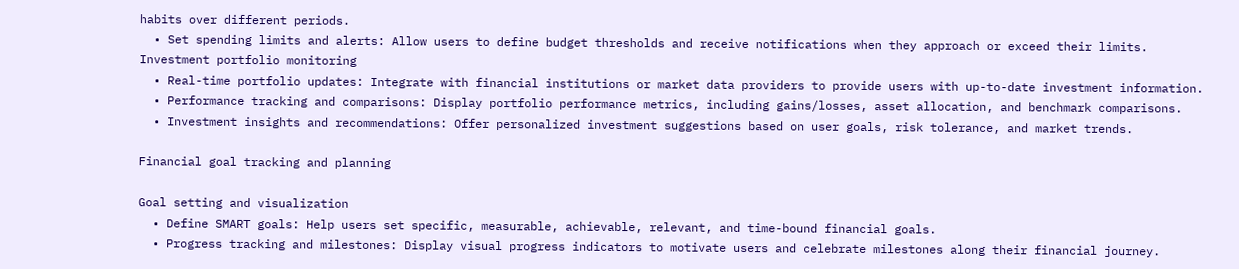habits over different periods.
  • Set spending limits and alerts: Allow users to define budget thresholds and receive notifications when they approach or exceed their limits.
Investment portfolio monitoring
  • Real-time portfolio updates: Integrate with financial institutions or market data providers to provide users with up-to-date investment information.
  • Performance tracking and comparisons: Display portfolio performance metrics, including gains/losses, asset allocation, and benchmark comparisons.
  • Investment insights and recommendations: Offer personalized investment suggestions based on user goals, risk tolerance, and market trends.

Financial goal tracking and planning

Goal setting and visualization
  • Define SMART goals: Help users set specific, measurable, achievable, relevant, and time-bound financial goals.
  • Progress tracking and milestones: Display visual progress indicators to motivate users and celebrate milestones along their financial journey.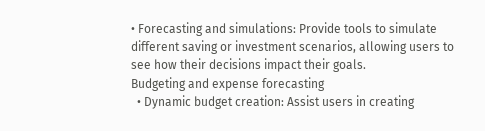• Forecasting and simulations: Provide tools to simulate different saving or investment scenarios, allowing users to see how their decisions impact their goals.
Budgeting and expense forecasting
  • Dynamic budget creation: Assist users in creating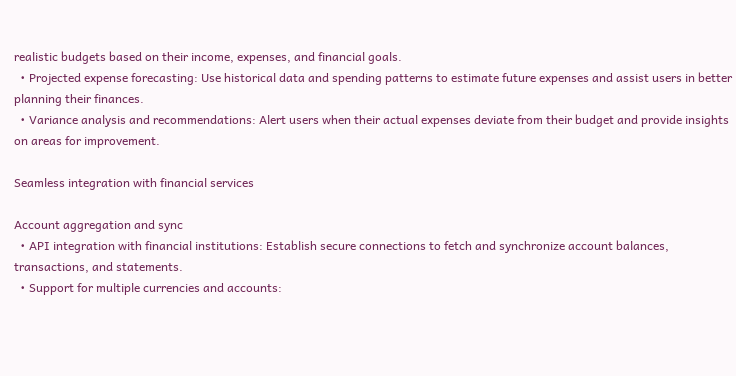realistic budgets based on their income, expenses, and financial goals.
  • Projected expense forecasting: Use historical data and spending patterns to estimate future expenses and assist users in better planning their finances.
  • Variance analysis and recommendations: Alert users when their actual expenses deviate from their budget and provide insights on areas for improvement.

Seamless integration with financial services

Account aggregation and sync
  • API integration with financial institutions: Establish secure connections to fetch and synchronize account balances, transactions, and statements.
  • Support for multiple currencies and accounts: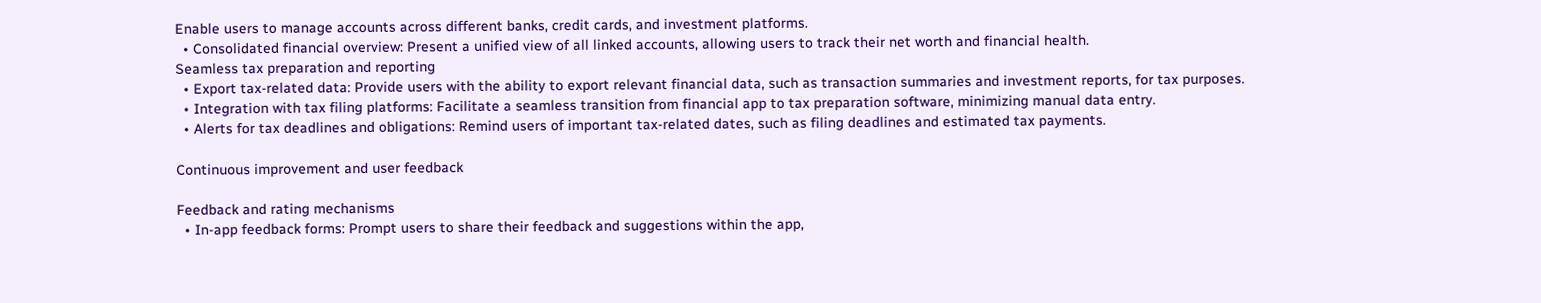Enable users to manage accounts across different banks, credit cards, and investment platforms.
  • Consolidated financial overview: Present a unified view of all linked accounts, allowing users to track their net worth and financial health.
Seamless tax preparation and reporting
  • Export tax-related data: Provide users with the ability to export relevant financial data, such as transaction summaries and investment reports, for tax purposes.
  • Integration with tax filing platforms: Facilitate a seamless transition from financial app to tax preparation software, minimizing manual data entry.
  • Alerts for tax deadlines and obligations: Remind users of important tax-related dates, such as filing deadlines and estimated tax payments.

Continuous improvement and user feedback

Feedback and rating mechanisms
  • In-app feedback forms: Prompt users to share their feedback and suggestions within the app,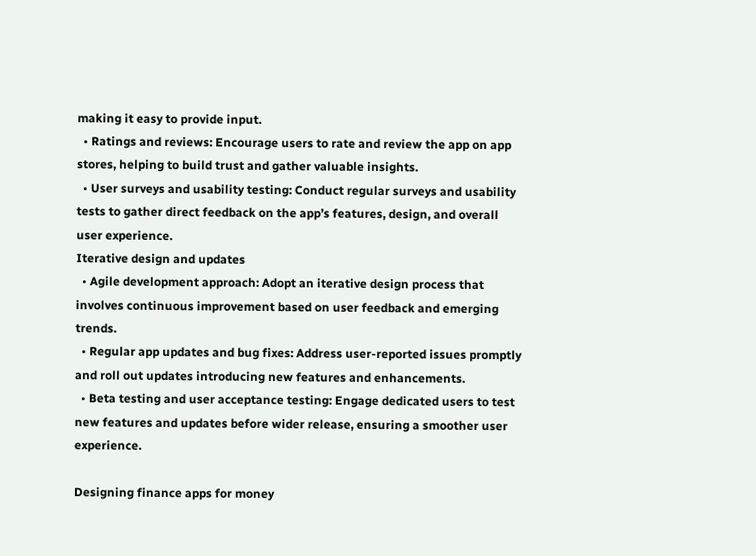making it easy to provide input.
  • Ratings and reviews: Encourage users to rate and review the app on app stores, helping to build trust and gather valuable insights.
  • User surveys and usability testing: Conduct regular surveys and usability tests to gather direct feedback on the app’s features, design, and overall user experience.
Iterative design and updates
  • Agile development approach: Adopt an iterative design process that involves continuous improvement based on user feedback and emerging trends.
  • Regular app updates and bug fixes: Address user-reported issues promptly and roll out updates introducing new features and enhancements.
  • Beta testing and user acceptance testing: Engage dedicated users to test new features and updates before wider release, ensuring a smoother user experience.

Designing finance apps for money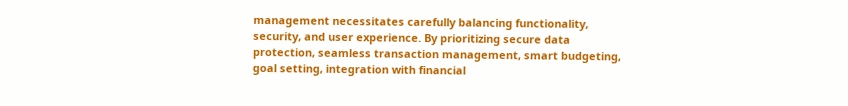management necessitates carefully balancing functionality, security, and user experience. By prioritizing secure data protection, seamless transaction management, smart budgeting, goal setting, integration with financial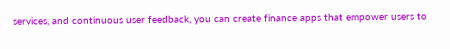services, and continuous user feedback, you can create finance apps that empower users to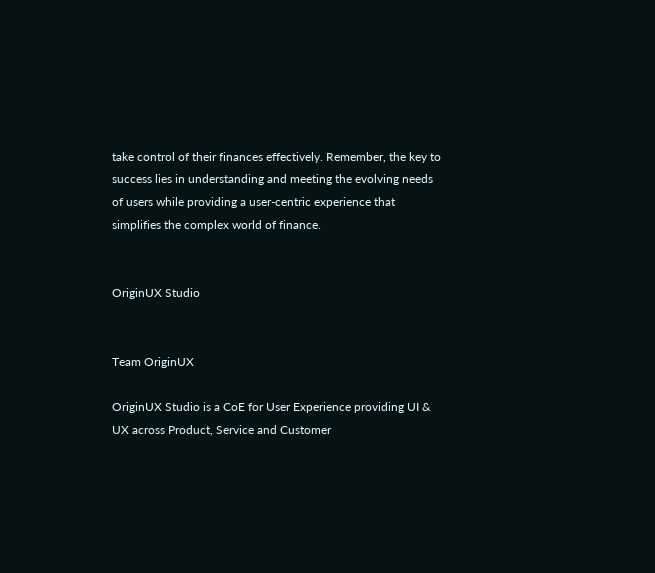take control of their finances effectively. Remember, the key to success lies in understanding and meeting the evolving needs of users while providing a user-centric experience that simplifies the complex world of finance.


OriginUX Studio


Team OriginUX

OriginUX Studio is a CoE for User Experience providing UI & UX across Product, Service and Customer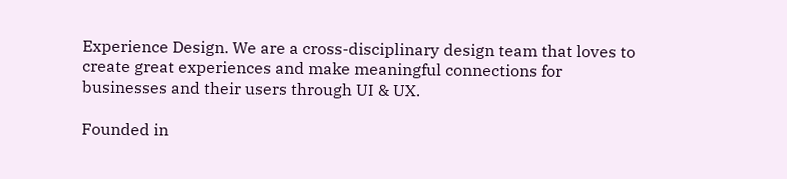Experience Design. We are a cross-disciplinary design team that loves to create great experiences and make meaningful connections for businesses and their users through UI & UX.

Founded in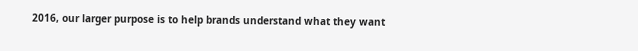2016, our larger purpose is to help brands understand what they want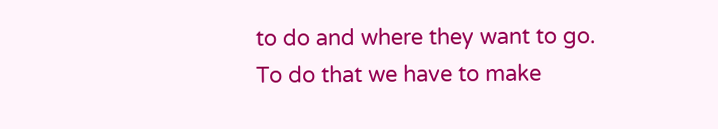to do and where they want to go. To do that we have to make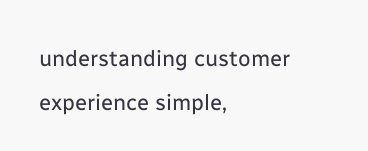understanding customer experience simple,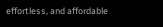effortless, and affordable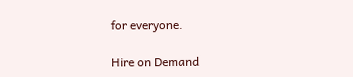for everyone.

Hire on Demand